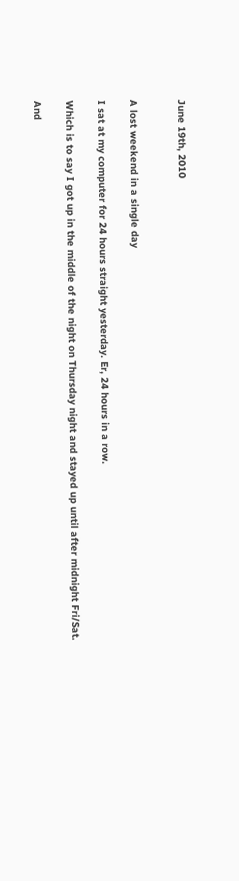June 19th, 2010


A lost weekend in a single day

I sat at my computer for 24 hours straight yesterday. Er, 24 hours in a row.

Which is to say I got up in the middle of the night on Thursday night and stayed up until after midnight Fri/Sat.

And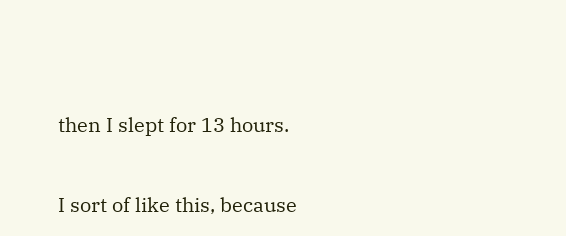then I slept for 13 hours.

I sort of like this, because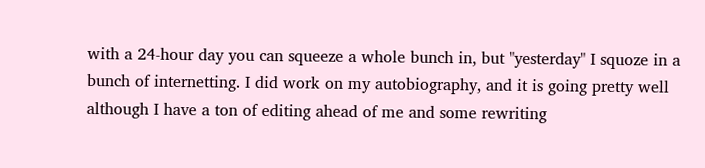with a 24-hour day you can squeeze a whole bunch in, but "yesterday" I squoze in a bunch of internetting. I did work on my autobiography, and it is going pretty well although I have a ton of editing ahead of me and some rewriting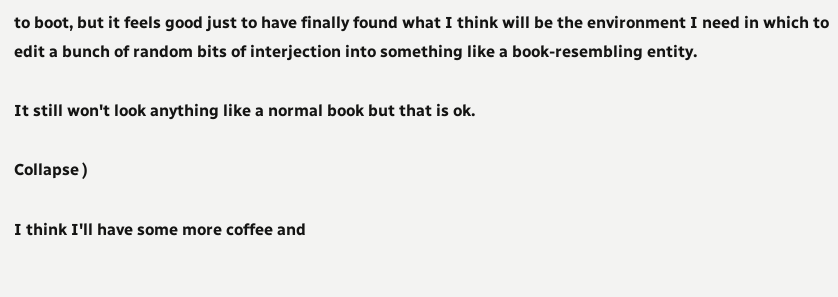to boot, but it feels good just to have finally found what I think will be the environment I need in which to edit a bunch of random bits of interjection into something like a book-resembling entity.

It still won't look anything like a normal book but that is ok.

Collapse )

I think I'll have some more coffee and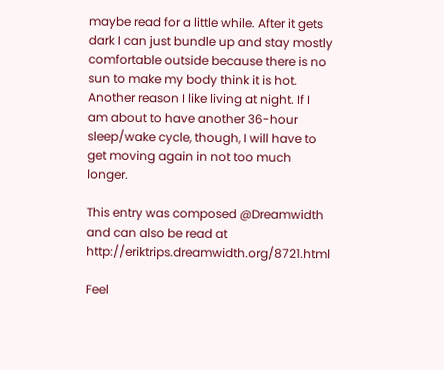maybe read for a little while. After it gets dark I can just bundle up and stay mostly comfortable outside because there is no sun to make my body think it is hot. Another reason I like living at night. If I am about to have another 36-hour sleep/wake cycle, though, I will have to get moving again in not too much longer.

This entry was composed @Dreamwidth and can also be read at http://eriktrips.dreamwidth.org/8721.html

Feel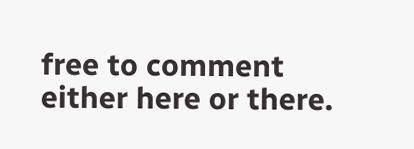free to comment either here or there.